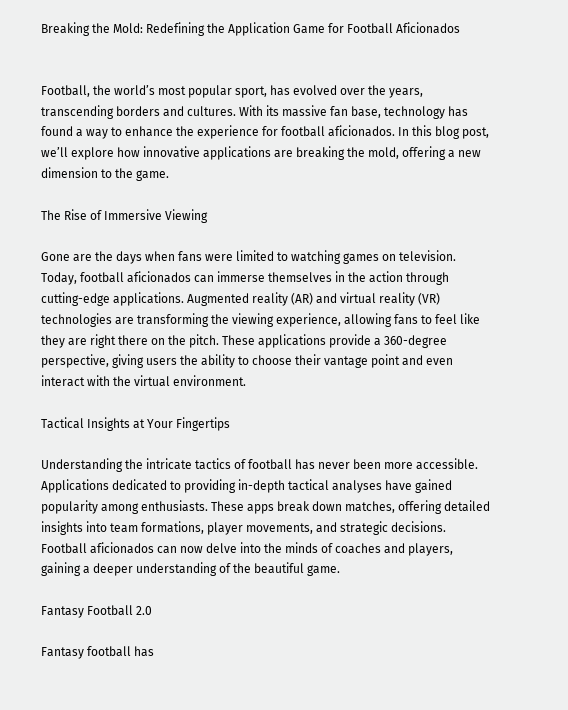Breaking the Mold: Redefining the Application Game for Football Aficionados


Football, the world’s most popular sport, has evolved over the years, transcending borders and cultures. With its massive fan base, technology has found a way to enhance the experience for football aficionados. In this blog post, we’ll explore how innovative applications are breaking the mold, offering a new dimension to the game.

The Rise of Immersive Viewing

Gone are the days when fans were limited to watching games on television. Today, football aficionados can immerse themselves in the action through cutting-edge applications. Augmented reality (AR) and virtual reality (VR) technologies are transforming the viewing experience, allowing fans to feel like they are right there on the pitch. These applications provide a 360-degree perspective, giving users the ability to choose their vantage point and even interact with the virtual environment.

Tactical Insights at Your Fingertips

Understanding the intricate tactics of football has never been more accessible. Applications dedicated to providing in-depth tactical analyses have gained popularity among enthusiasts. These apps break down matches, offering detailed insights into team formations, player movements, and strategic decisions. Football aficionados can now delve into the minds of coaches and players, gaining a deeper understanding of the beautiful game.

Fantasy Football 2.0

Fantasy football has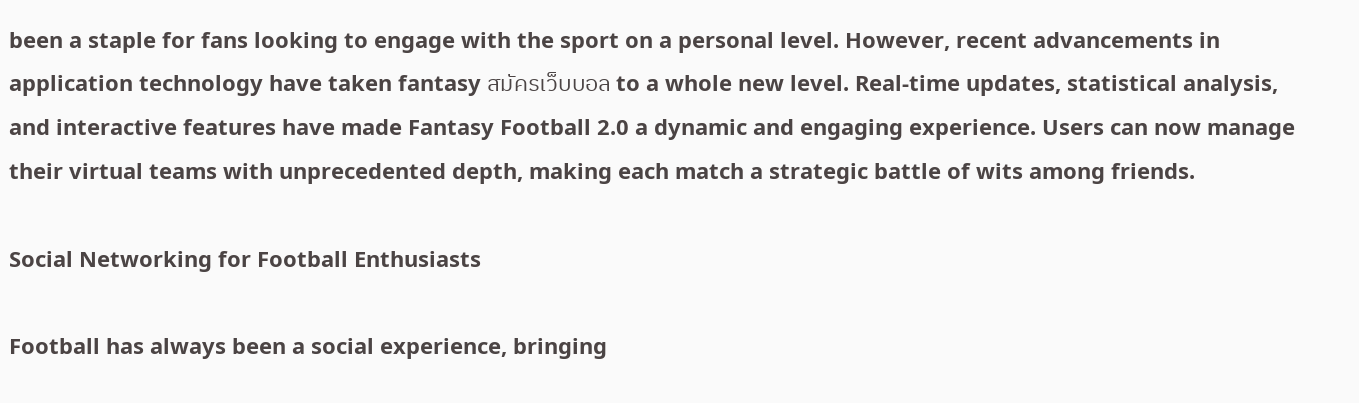been a staple for fans looking to engage with the sport on a personal level. However, recent advancements in application technology have taken fantasy สมัครเว็บบอล to a whole new level. Real-time updates, statistical analysis, and interactive features have made Fantasy Football 2.0 a dynamic and engaging experience. Users can now manage their virtual teams with unprecedented depth, making each match a strategic battle of wits among friends.

Social Networking for Football Enthusiasts

Football has always been a social experience, bringing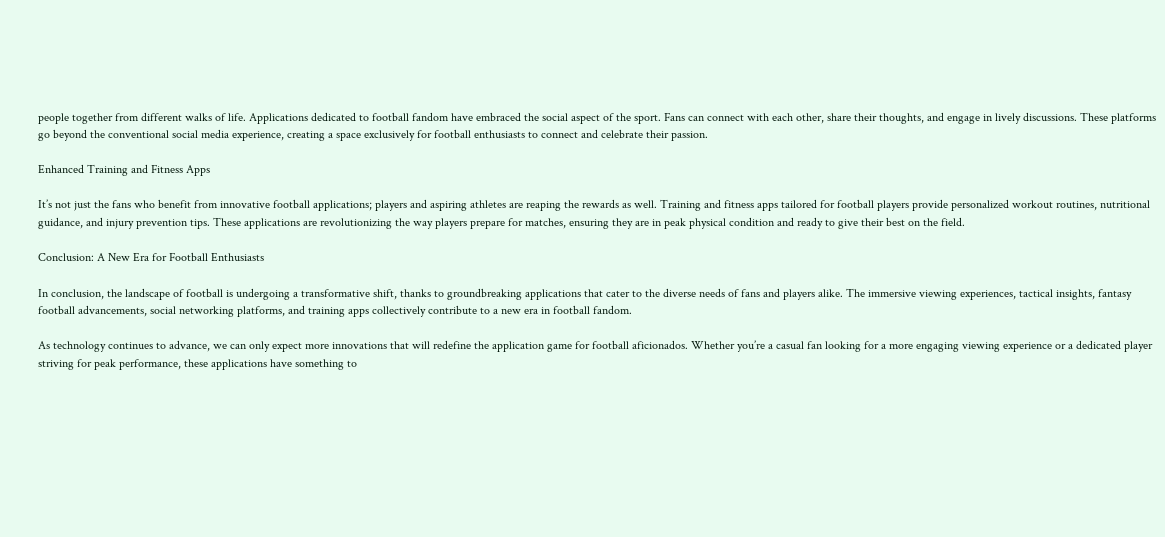people together from different walks of life. Applications dedicated to football fandom have embraced the social aspect of the sport. Fans can connect with each other, share their thoughts, and engage in lively discussions. These platforms go beyond the conventional social media experience, creating a space exclusively for football enthusiasts to connect and celebrate their passion.

Enhanced Training and Fitness Apps

It’s not just the fans who benefit from innovative football applications; players and aspiring athletes are reaping the rewards as well. Training and fitness apps tailored for football players provide personalized workout routines, nutritional guidance, and injury prevention tips. These applications are revolutionizing the way players prepare for matches, ensuring they are in peak physical condition and ready to give their best on the field.

Conclusion: A New Era for Football Enthusiasts

In conclusion, the landscape of football is undergoing a transformative shift, thanks to groundbreaking applications that cater to the diverse needs of fans and players alike. The immersive viewing experiences, tactical insights, fantasy football advancements, social networking platforms, and training apps collectively contribute to a new era in football fandom.

As technology continues to advance, we can only expect more innovations that will redefine the application game for football aficionados. Whether you’re a casual fan looking for a more engaging viewing experience or a dedicated player striving for peak performance, these applications have something to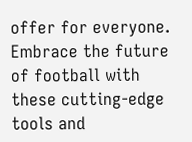offer for everyone. Embrace the future of football with these cutting-edge tools and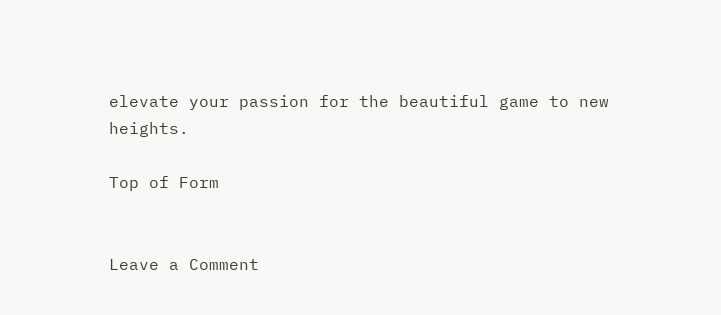elevate your passion for the beautiful game to new heights.

Top of Form


Leave a Comment